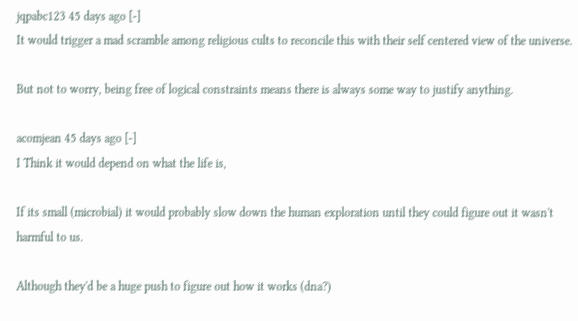jqpabc123 45 days ago [-]
It would trigger a mad scramble among religious cults to reconcile this with their self centered view of the universe.

But not to worry, being free of logical constraints means there is always some way to justify anything.

acomjean 45 days ago [-]
I Think it would depend on what the life is,

If its small (microbial) it would probably slow down the human exploration until they could figure out it wasn't harmful to us.

Although they'd be a huge push to figure out how it works (dna?)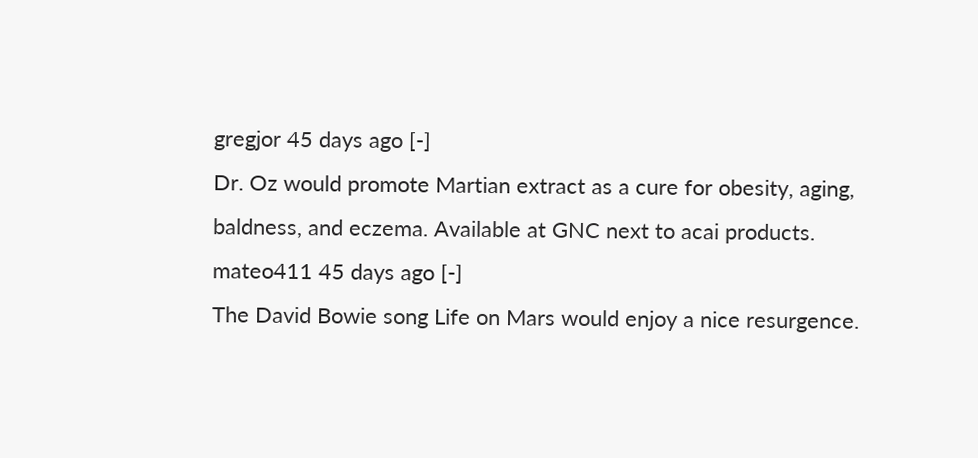gregjor 45 days ago [-]
Dr. Oz would promote Martian extract as a cure for obesity, aging, baldness, and eczema. Available at GNC next to acai products.
mateo411 45 days ago [-]
The David Bowie song Life on Mars would enjoy a nice resurgence.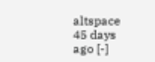altspace 45 days ago [-]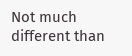Not much different than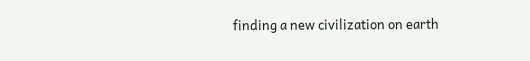finding a new civilization on earth